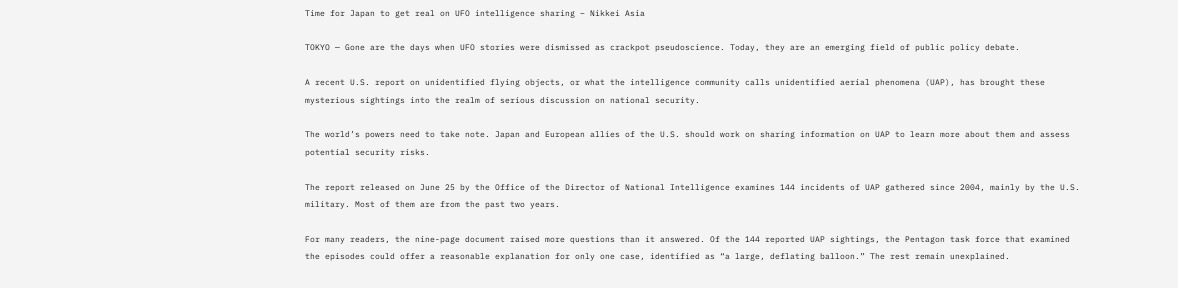Time for Japan to get real on UFO intelligence sharing – Nikkei Asia

TOKYO — Gone are the days when UFO stories were dismissed as crackpot pseudoscience. Today, they are an emerging field of public policy debate.

A recent U.S. report on unidentified flying objects, or what the intelligence community calls unidentified aerial phenomena (UAP), has brought these mysterious sightings into the realm of serious discussion on national security.

The world’s powers need to take note. Japan and European allies of the U.S. should work on sharing information on UAP to learn more about them and assess potential security risks.

The report released on June 25 by the Office of the Director of National Intelligence examines 144 incidents of UAP gathered since 2004, mainly by the U.S. military. Most of them are from the past two years.

For many readers, the nine-page document raised more questions than it answered. Of the 144 reported UAP sightings, the Pentagon task force that examined the episodes could offer a reasonable explanation for only one case, identified as “a large, deflating balloon.” The rest remain unexplained.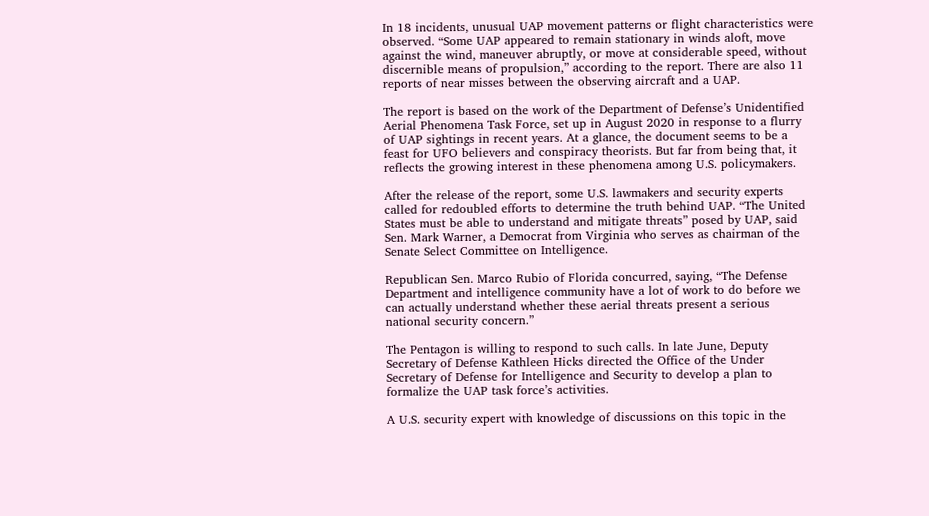In 18 incidents, unusual UAP movement patterns or flight characteristics were observed. “Some UAP appeared to remain stationary in winds aloft, move against the wind, maneuver abruptly, or move at considerable speed, without discernible means of propulsion,” according to the report. There are also 11 reports of near misses between the observing aircraft and a UAP.

The report is based on the work of the Department of Defense’s Unidentified Aerial Phenomena Task Force, set up in August 2020 in response to a flurry of UAP sightings in recent years. At a glance, the document seems to be a feast for UFO believers and conspiracy theorists. But far from being that, it reflects the growing interest in these phenomena among U.S. policymakers.

After the release of the report, some U.S. lawmakers and security experts called for redoubled efforts to determine the truth behind UAP. “The United States must be able to understand and mitigate threats” posed by UAP, said Sen. Mark Warner, a Democrat from Virginia who serves as chairman of the Senate Select Committee on Intelligence.

Republican Sen. Marco Rubio of Florida concurred, saying, “The Defense Department and intelligence community have a lot of work to do before we can actually understand whether these aerial threats present a serious national security concern.”

The Pentagon is willing to respond to such calls. In late June, Deputy Secretary of Defense Kathleen Hicks directed the Office of the Under Secretary of Defense for Intelligence and Security to develop a plan to formalize the UAP task force’s activities.

A U.S. security expert with knowledge of discussions on this topic in the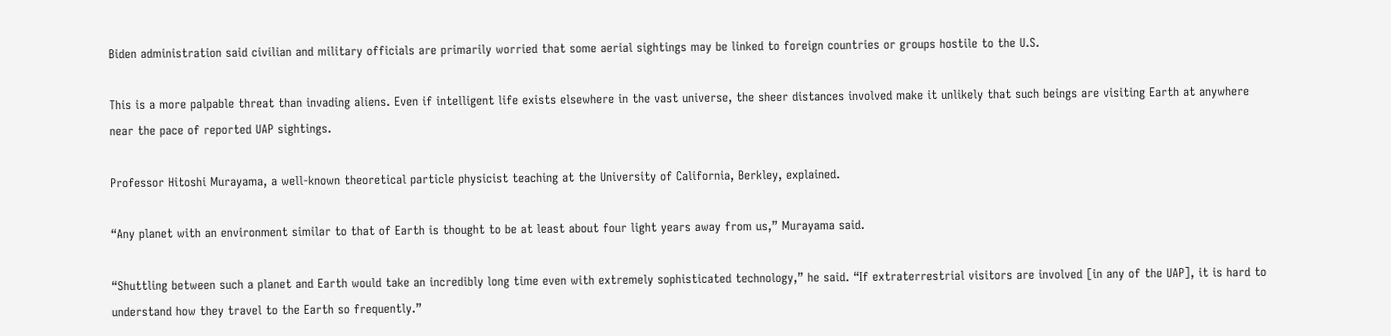Biden administration said civilian and military officials are primarily worried that some aerial sightings may be linked to foreign countries or groups hostile to the U.S.

This is a more palpable threat than invading aliens. Even if intelligent life exists elsewhere in the vast universe, the sheer distances involved make it unlikely that such beings are visiting Earth at anywhere near the pace of reported UAP sightings.

Professor Hitoshi Murayama, a well-known theoretical particle physicist teaching at the University of California, Berkley, explained.

“Any planet with an environment similar to that of Earth is thought to be at least about four light years away from us,” Murayama said.

“Shuttling between such a planet and Earth would take an incredibly long time even with extremely sophisticated technology,” he said. “If extraterrestrial visitors are involved [in any of the UAP], it is hard to understand how they travel to the Earth so frequently.”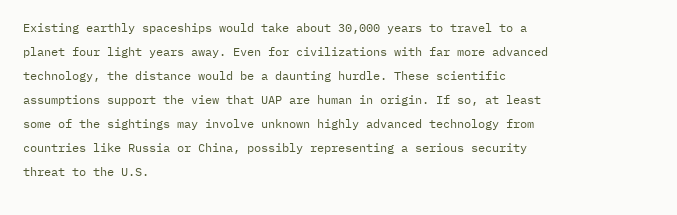Existing earthly spaceships would take about 30,000 years to travel to a planet four light years away. Even for civilizations with far more advanced technology, the distance would be a daunting hurdle. These scientific assumptions support the view that UAP are human in origin. If so, at least some of the sightings may involve unknown highly advanced technology from countries like Russia or China, possibly representing a serious security threat to the U.S.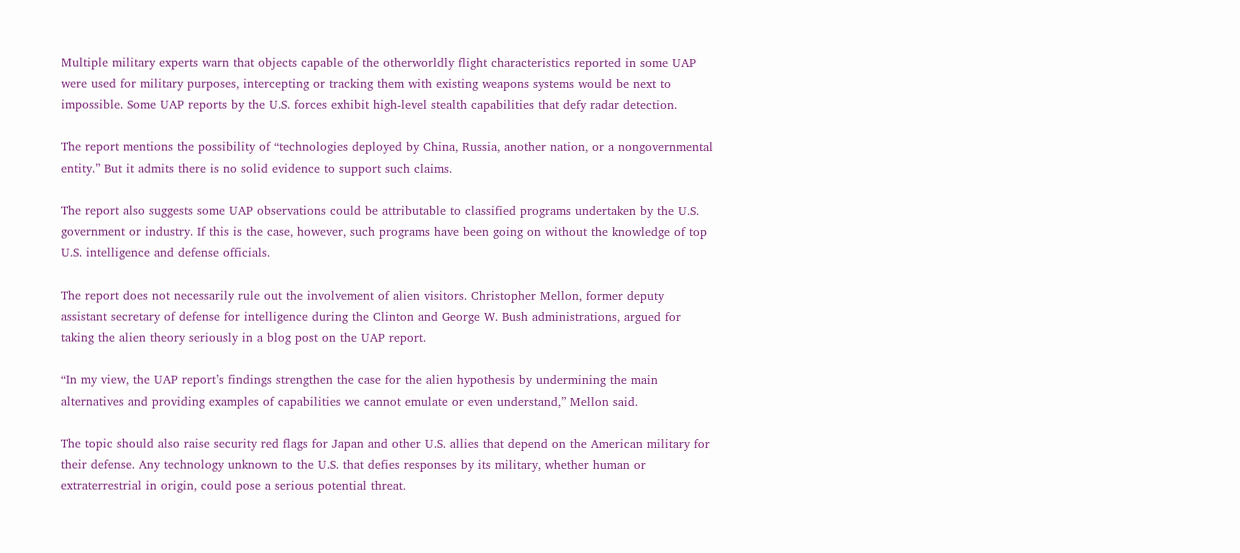Multiple military experts warn that objects capable of the otherworldly flight characteristics reported in some UAP were used for military purposes, intercepting or tracking them with existing weapons systems would be next to impossible. Some UAP reports by the U.S. forces exhibit high-level stealth capabilities that defy radar detection.

The report mentions the possibility of “technologies deployed by China, Russia, another nation, or a nongovernmental entity.” But it admits there is no solid evidence to support such claims.

The report also suggests some UAP observations could be attributable to classified programs undertaken by the U.S. government or industry. If this is the case, however, such programs have been going on without the knowledge of top U.S. intelligence and defense officials.

The report does not necessarily rule out the involvement of alien visitors. Christopher Mellon, former deputy assistant secretary of defense for intelligence during the Clinton and George W. Bush administrations, argued for taking the alien theory seriously in a blog post on the UAP report.

“In my view, the UAP report’s findings strengthen the case for the alien hypothesis by undermining the main alternatives and providing examples of capabilities we cannot emulate or even understand,” Mellon said.

The topic should also raise security red flags for Japan and other U.S. allies that depend on the American military for their defense. Any technology unknown to the U.S. that defies responses by its military, whether human or extraterrestrial in origin, could pose a serious potential threat.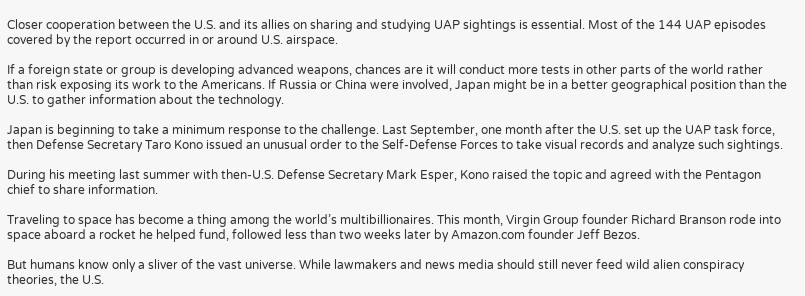Closer cooperation between the U.S. and its allies on sharing and studying UAP sightings is essential. Most of the 144 UAP episodes covered by the report occurred in or around U.S. airspace.

If a foreign state or group is developing advanced weapons, chances are it will conduct more tests in other parts of the world rather than risk exposing its work to the Americans. If Russia or China were involved, Japan might be in a better geographical position than the U.S. to gather information about the technology.

Japan is beginning to take a minimum response to the challenge. Last September, one month after the U.S. set up the UAP task force, then Defense Secretary Taro Kono issued an unusual order to the Self-Defense Forces to take visual records and analyze such sightings.

During his meeting last summer with then-U.S. Defense Secretary Mark Esper, Kono raised the topic and agreed with the Pentagon chief to share information.

Traveling to space has become a thing among the world’s multibillionaires. This month, Virgin Group founder Richard Branson rode into space aboard a rocket he helped fund, followed less than two weeks later by Amazon.com founder Jeff Bezos.

But humans know only a sliver of the vast universe. While lawmakers and news media should still never feed wild alien conspiracy theories, the U.S.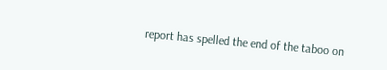report has spelled the end of the taboo on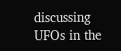discussing UFOs in the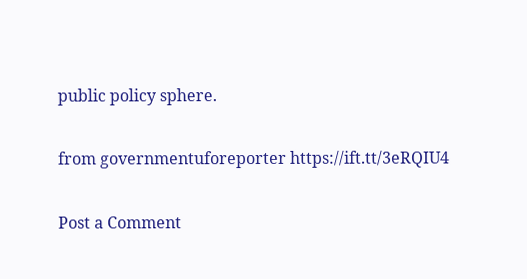public policy sphere.

from governmentuforeporter https://ift.tt/3eRQIU4

Post a Comment